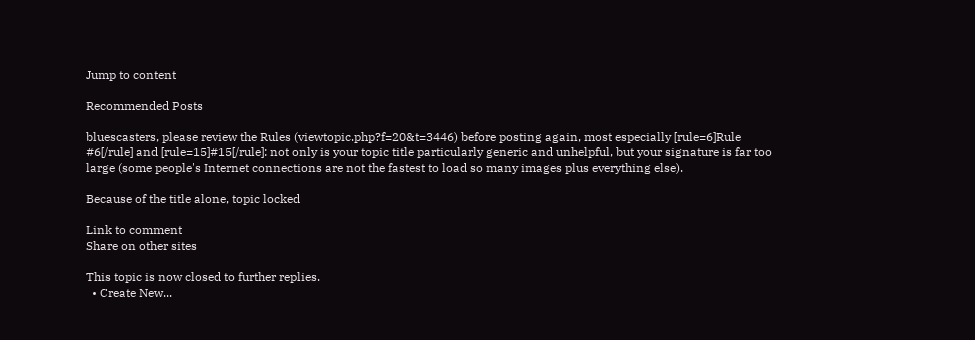Jump to content

Recommended Posts

bluescasters, please review the Rules (viewtopic.php?f=20&t=3446) before posting again, most especially [rule=6]Rule #6[/rule] and [rule=15]#15[/rule]: not only is your topic title particularly generic and unhelpful, but your signature is far too large (some people's Internet connections are not the fastest to load so many images plus everything else).

Because of the title alone, topic locked

Link to comment
Share on other sites

This topic is now closed to further replies.
  • Create New...